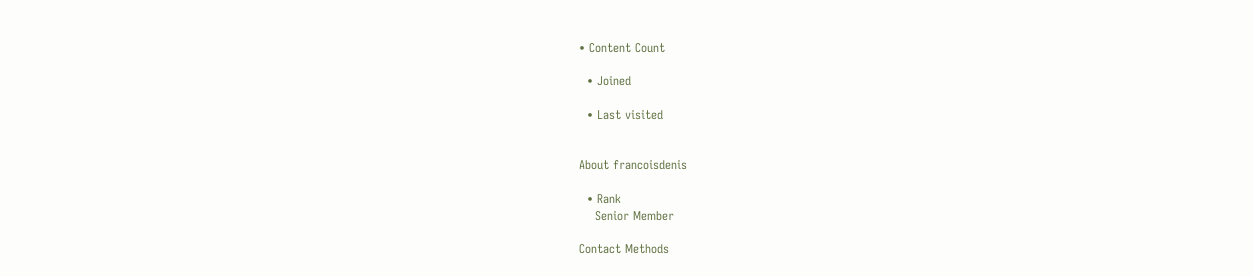• Content Count

  • Joined

  • Last visited


About francoisdenis

  • Rank
    Senior Member

Contact Methods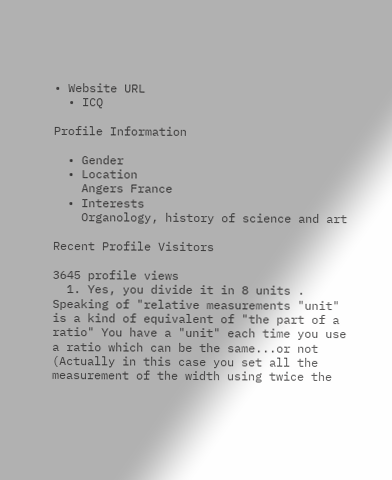• Website URL
  • ICQ

Profile Information

  • Gender
  • Location
    Angers France
  • Interests
    Organology, history of science and art

Recent Profile Visitors

3645 profile views
  1. Yes, you divide it in 8 units . Speaking of "relative measurements "unit" is a kind of equivalent of "the part of a ratio" You have a "unit" each time you use a ratio which can be the same...or not (Actually in this case you set all the measurement of the width using twice the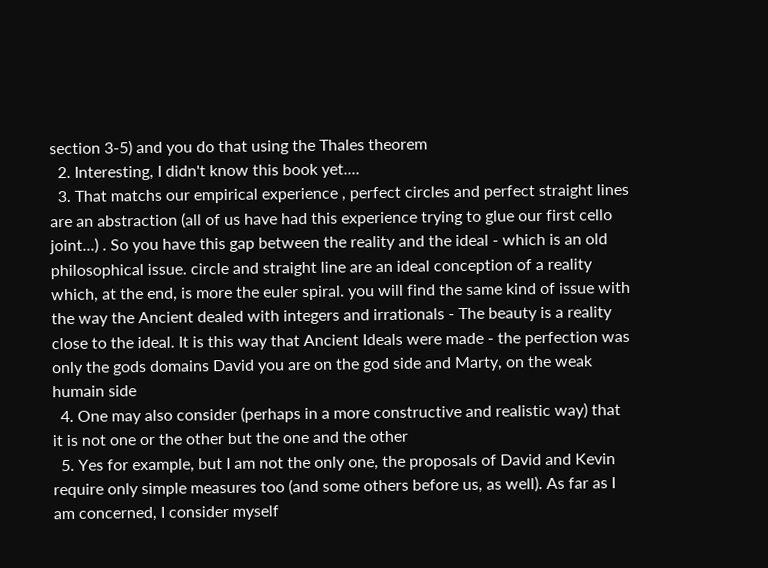section 3-5) and you do that using the Thales theorem
  2. Interesting, I didn't know this book yet....
  3. That matchs our empirical experience , perfect circles and perfect straight lines are an abstraction (all of us have had this experience trying to glue our first cello joint...) . So you have this gap between the reality and the ideal - which is an old philosophical issue. circle and straight line are an ideal conception of a reality which, at the end, is more the euler spiral. you will find the same kind of issue with the way the Ancient dealed with integers and irrationals - The beauty is a reality close to the ideal. It is this way that Ancient Ideals were made - the perfection was only the gods domains David you are on the god side and Marty, on the weak humain side
  4. One may also consider (perhaps in a more constructive and realistic way) that it is not one or the other but the one and the other
  5. Yes for example, but I am not the only one, the proposals of David and Kevin require only simple measures too (and some others before us, as well). As far as I am concerned, I consider myself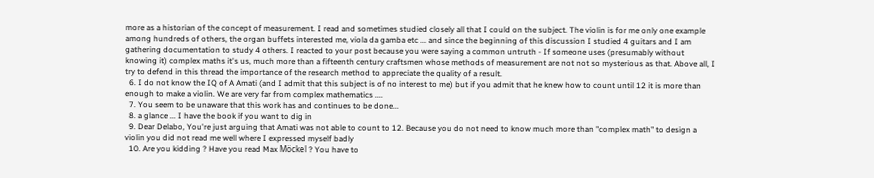more as a historian of the concept of measurement. I read and sometimes studied closely all that I could on the subject. The violin is for me only one example among hundreds of others, the organ buffets interested me, viola da gamba etc ... and since the beginning of this discussion I studied 4 guitars and I am gathering documentation to study 4 others. I reacted to your post because you were saying a common untruth - If someone uses (presumably without knowing it) complex maths it's us, much more than a fifteenth century craftsmen whose methods of measurement are not not so mysterious as that. Above all, I try to defend in this thread the importance of the research method to appreciate the quality of a result.
  6. I do not know the IQ of A Amati (and I admit that this subject is of no interest to me) but if you admit that he knew how to count until 12 it is more than enough to make a violin. We are very far from complex mathematics ....
  7. You seem to be unaware that this work has and continues to be done...
  8. a glance ... I have the book if you want to dig in
  9. Dear Delabo, You're just arguing that Amati was not able to count to 12. Because you do not need to know much more than "complex math" to design a violin you did not read me well where I expressed myself badly
  10. Are you kidding ? Have you read Max Möckel ? You have to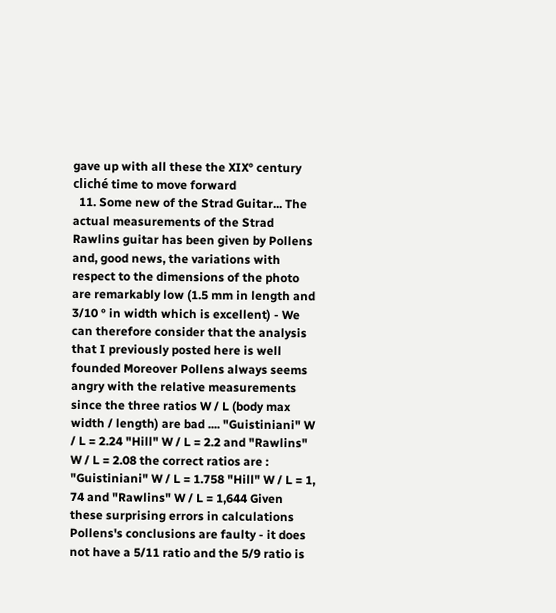gave up with all these the XIX° century cliché time to move forward
  11. Some new of the Strad Guitar... The actual measurements of the Strad Rawlins guitar has been given by Pollens and, good news, the variations with respect to the dimensions of the photo are remarkably low (1.5 mm in length and 3/10 ° in width which is excellent) - We can therefore consider that the analysis that I previously posted here is well founded Moreover Pollens always seems angry with the relative measurements since the three ratios W / L (body max width / length) are bad .... "Guistiniani" W / L = 2.24 "Hill" W / L = 2.2 and "Rawlins" W / L = 2.08 the correct ratios are : "Guistiniani" W / L = 1.758 "Hill" W / L = 1, 74 and "Rawlins" W / L = 1,644 Given these surprising errors in calculations Pollens's conclusions are faulty - it does not have a 5/11 ratio and the 5/9 ratio is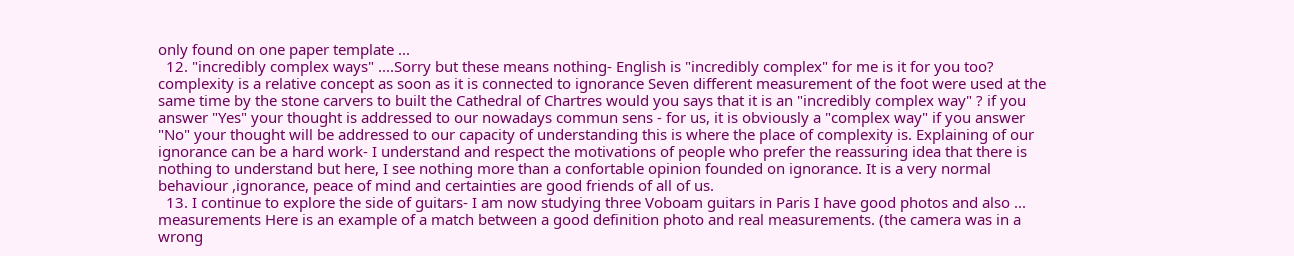only found on one paper template ...
  12. "incredibly complex ways" ....Sorry but these means nothing- English is "incredibly complex" for me is it for you too? complexity is a relative concept as soon as it is connected to ignorance Seven different measurement of the foot were used at the same time by the stone carvers to built the Cathedral of Chartres would you says that it is an "incredibly complex way" ? if you answer "Yes" your thought is addressed to our nowadays commun sens - for us, it is obviously a "complex way" if you answer "No" your thought will be addressed to our capacity of understanding this is where the place of complexity is. Explaining of our ignorance can be a hard work- I understand and respect the motivations of people who prefer the reassuring idea that there is nothing to understand but here, I see nothing more than a confortable opinion founded on ignorance. It is a very normal behaviour ,ignorance, peace of mind and certainties are good friends of all of us.
  13. I continue to explore the side of guitars- I am now studying three Voboam guitars in Paris I have good photos and also ... measurements Here is an example of a match between a good definition photo and real measurements. (the camera was in a wrong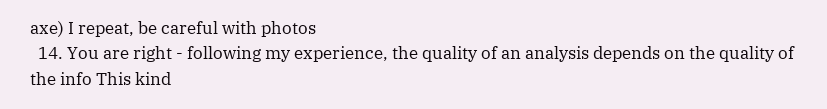axe) I repeat, be careful with photos
  14. You are right - following my experience, the quality of an analysis depends on the quality of the info This kind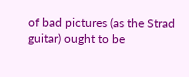of bad pictures (as the Strad guitar) ought to be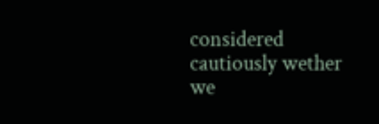considered cautiously wether we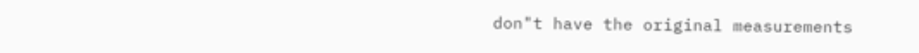don"t have the original measurements